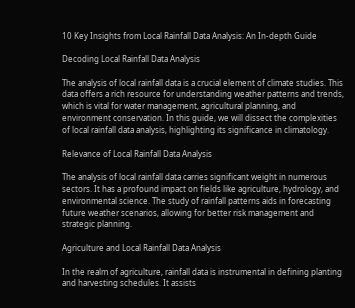10 Key Insights from Local Rainfall Data Analysis: An In-depth Guide

Decoding Local Rainfall Data Analysis

The analysis of local rainfall data is a crucial element of climate studies. This data offers a rich resource for understanding weather patterns and trends, which is vital for water management, agricultural planning, and environment conservation. In this guide, we will dissect the complexities of local rainfall data analysis, highlighting its significance in climatology.

Relevance of Local Rainfall Data Analysis

The analysis of local rainfall data carries significant weight in numerous sectors. It has a profound impact on fields like agriculture, hydrology, and environmental science. The study of rainfall patterns aids in forecasting future weather scenarios, allowing for better risk management and strategic planning.

Agriculture and Local Rainfall Data Analysis

In the realm of agriculture, rainfall data is instrumental in defining planting and harvesting schedules. It assists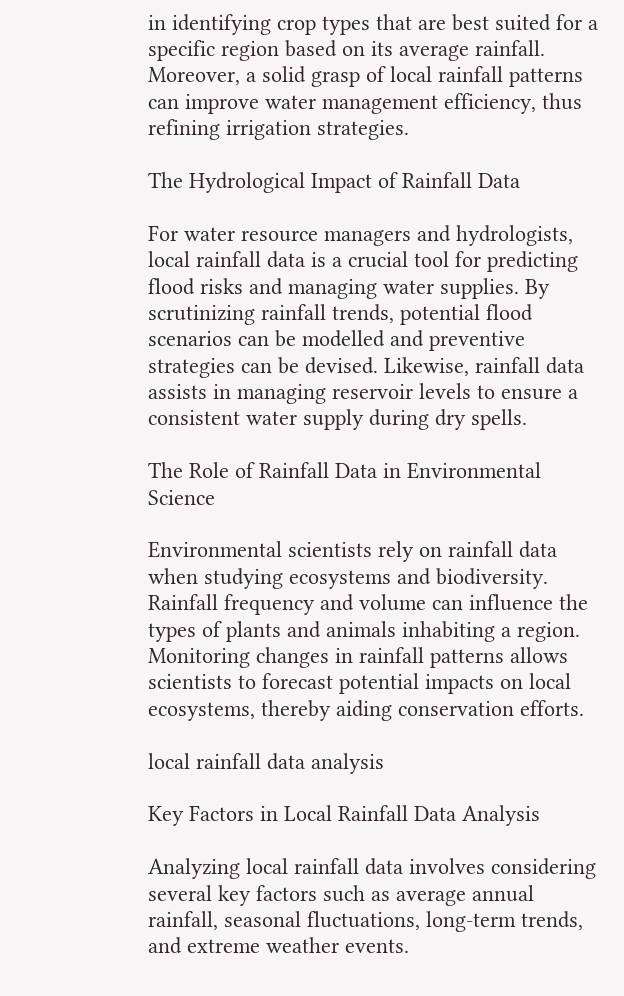in identifying crop types that are best suited for a specific region based on its average rainfall. Moreover, a solid grasp of local rainfall patterns can improve water management efficiency, thus refining irrigation strategies.

The Hydrological Impact of Rainfall Data

For water resource managers and hydrologists, local rainfall data is a crucial tool for predicting flood risks and managing water supplies. By scrutinizing rainfall trends, potential flood scenarios can be modelled and preventive strategies can be devised. Likewise, rainfall data assists in managing reservoir levels to ensure a consistent water supply during dry spells.

The Role of Rainfall Data in Environmental Science

Environmental scientists rely on rainfall data when studying ecosystems and biodiversity. Rainfall frequency and volume can influence the types of plants and animals inhabiting a region. Monitoring changes in rainfall patterns allows scientists to forecast potential impacts on local ecosystems, thereby aiding conservation efforts.

local rainfall data analysis

Key Factors in Local Rainfall Data Analysis

Analyzing local rainfall data involves considering several key factors such as average annual rainfall, seasonal fluctuations, long-term trends, and extreme weather events.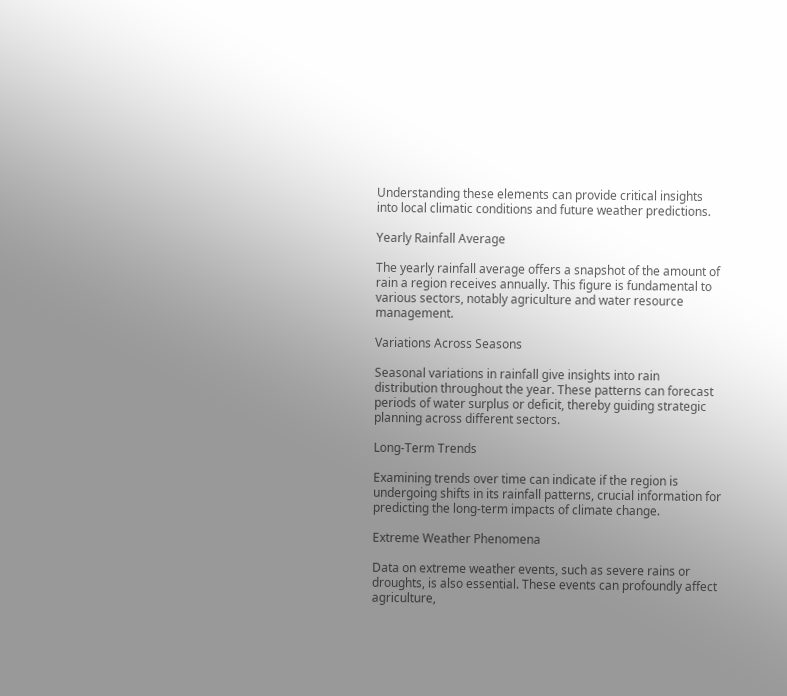Understanding these elements can provide critical insights into local climatic conditions and future weather predictions.

Yearly Rainfall Average

The yearly rainfall average offers a snapshot of the amount of rain a region receives annually. This figure is fundamental to various sectors, notably agriculture and water resource management.

Variations Across Seasons

Seasonal variations in rainfall give insights into rain distribution throughout the year. These patterns can forecast periods of water surplus or deficit, thereby guiding strategic planning across different sectors.

Long-Term Trends

Examining trends over time can indicate if the region is undergoing shifts in its rainfall patterns, crucial information for predicting the long-term impacts of climate change.

Extreme Weather Phenomena

Data on extreme weather events, such as severe rains or droughts, is also essential. These events can profoundly affect agriculture,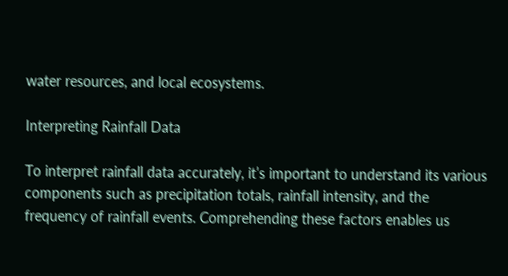water resources, and local ecosystems.

Interpreting Rainfall Data

To interpret rainfall data accurately, it’s important to understand its various components such as precipitation totals, rainfall intensity, and the frequency of rainfall events. Comprehending these factors enables us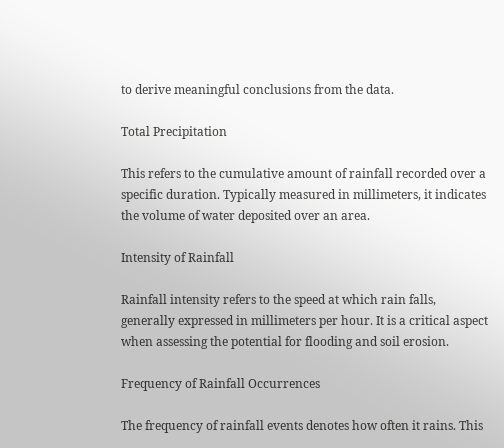to derive meaningful conclusions from the data.

Total Precipitation

This refers to the cumulative amount of rainfall recorded over a specific duration. Typically measured in millimeters, it indicates the volume of water deposited over an area.

Intensity of Rainfall

Rainfall intensity refers to the speed at which rain falls, generally expressed in millimeters per hour. It is a critical aspect when assessing the potential for flooding and soil erosion.

Frequency of Rainfall Occurrences

The frequency of rainfall events denotes how often it rains. This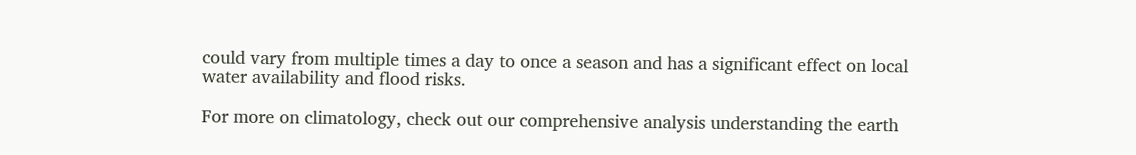could vary from multiple times a day to once a season and has a significant effect on local water availability and flood risks.

For more on climatology, check out our comprehensive analysis understanding the earth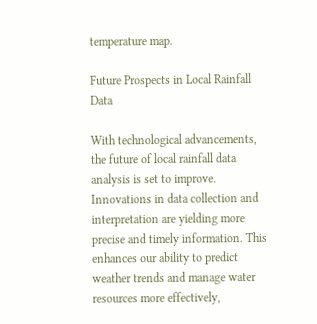temperature map.

Future Prospects in Local Rainfall Data

With technological advancements, the future of local rainfall data analysis is set to improve. Innovations in data collection and interpretation are yielding more precise and timely information. This enhances our ability to predict weather trends and manage water resources more effectively,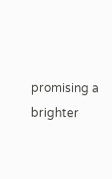promising a brighter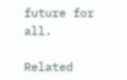future for all.

Related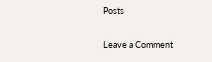Posts

Leave a Comment